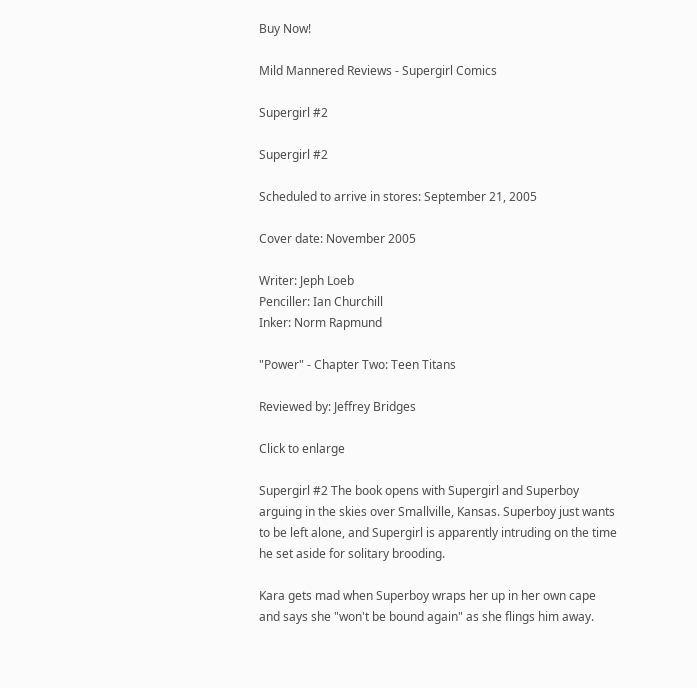Buy Now!

Mild Mannered Reviews - Supergirl Comics

Supergirl #2

Supergirl #2

Scheduled to arrive in stores: September 21, 2005

Cover date: November 2005

Writer: Jeph Loeb
Penciller: Ian Churchill
Inker: Norm Rapmund

"Power" - Chapter Two: Teen Titans

Reviewed by: Jeffrey Bridges

Click to enlarge

Supergirl #2 The book opens with Supergirl and Superboy arguing in the skies over Smallville, Kansas. Superboy just wants to be left alone, and Supergirl is apparently intruding on the time he set aside for solitary brooding.

Kara gets mad when Superboy wraps her up in her own cape and says she "won't be bound again" as she flings him away.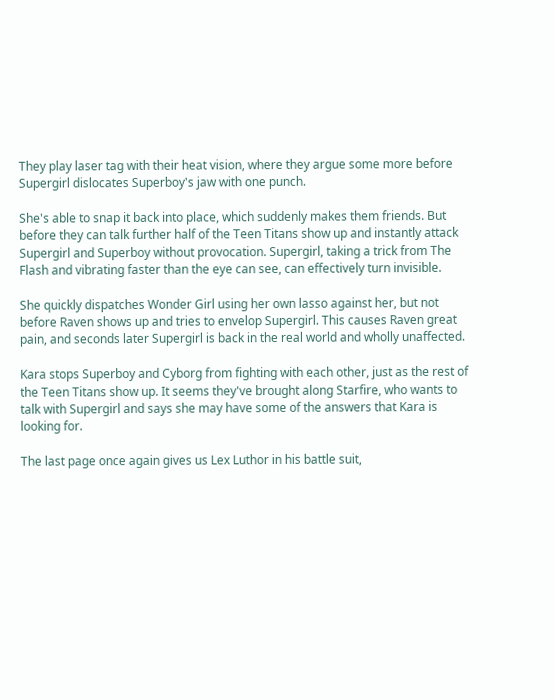They play laser tag with their heat vision, where they argue some more before Supergirl dislocates Superboy's jaw with one punch.

She's able to snap it back into place, which suddenly makes them friends. But before they can talk further half of the Teen Titans show up and instantly attack Supergirl and Superboy without provocation. Supergirl, taking a trick from The Flash and vibrating faster than the eye can see, can effectively turn invisible.

She quickly dispatches Wonder Girl using her own lasso against her, but not before Raven shows up and tries to envelop Supergirl. This causes Raven great pain, and seconds later Supergirl is back in the real world and wholly unaffected.

Kara stops Superboy and Cyborg from fighting with each other, just as the rest of the Teen Titans show up. It seems they've brought along Starfire, who wants to talk with Supergirl and says she may have some of the answers that Kara is looking for.

The last page once again gives us Lex Luthor in his battle suit,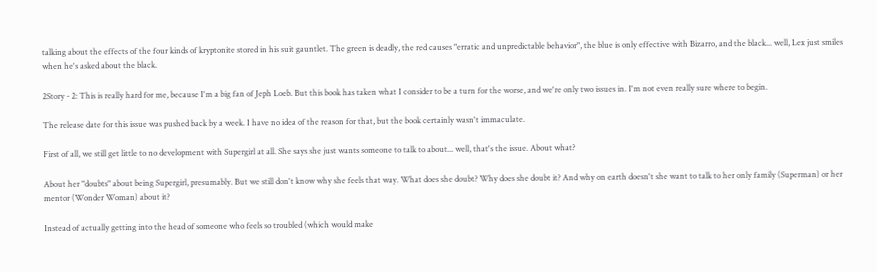talking about the effects of the four kinds of kryptonite stored in his suit gauntlet. The green is deadly, the red causes "erratic and unpredictable behavior", the blue is only effective with Bizarro, and the black... well, Lex just smiles when he's asked about the black.

2Story - 2: This is really hard for me, because I'm a big fan of Jeph Loeb. But this book has taken what I consider to be a turn for the worse, and we're only two issues in. I'm not even really sure where to begin.

The release date for this issue was pushed back by a week. I have no idea of the reason for that, but the book certainly wasn't immaculate.

First of all, we still get little to no development with Supergirl at all. She says she just wants someone to talk to about... well, that's the issue. About what?

About her "doubts" about being Supergirl, presumably. But we still don't know why she feels that way. What does she doubt? Why does she doubt it? And why on earth doesn't she want to talk to her only family (Superman) or her mentor (Wonder Woman) about it?

Instead of actually getting into the head of someone who feels so troubled (which would make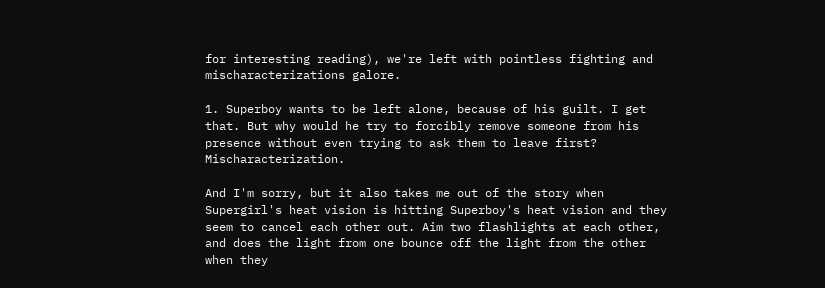for interesting reading), we're left with pointless fighting and mischaracterizations galore.

1. Superboy wants to be left alone, because of his guilt. I get that. But why would he try to forcibly remove someone from his presence without even trying to ask them to leave first? Mischaracterization.

And I'm sorry, but it also takes me out of the story when Supergirl's heat vision is hitting Superboy's heat vision and they seem to cancel each other out. Aim two flashlights at each other, and does the light from one bounce off the light from the other when they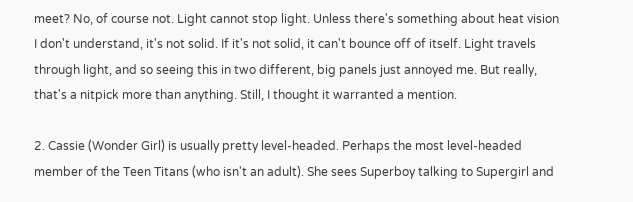meet? No, of course not. Light cannot stop light. Unless there's something about heat vision I don't understand, it's not solid. If it's not solid, it can't bounce off of itself. Light travels through light, and so seeing this in two different, big panels just annoyed me. But really, that's a nitpick more than anything. Still, I thought it warranted a mention.

2. Cassie (Wonder Girl) is usually pretty level-headed. Perhaps the most level-headed member of the Teen Titans (who isn't an adult). She sees Superboy talking to Supergirl and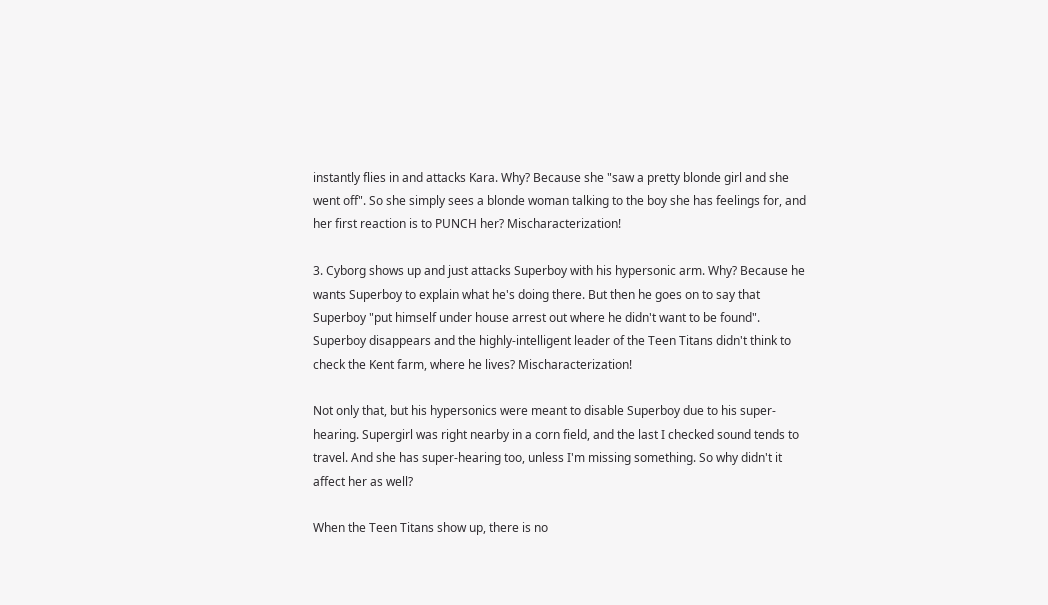instantly flies in and attacks Kara. Why? Because she "saw a pretty blonde girl and she went off". So she simply sees a blonde woman talking to the boy she has feelings for, and her first reaction is to PUNCH her? Mischaracterization!

3. Cyborg shows up and just attacks Superboy with his hypersonic arm. Why? Because he wants Superboy to explain what he's doing there. But then he goes on to say that Superboy "put himself under house arrest out where he didn't want to be found". Superboy disappears and the highly-intelligent leader of the Teen Titans didn't think to check the Kent farm, where he lives? Mischaracterization!

Not only that, but his hypersonics were meant to disable Superboy due to his super-hearing. Supergirl was right nearby in a corn field, and the last I checked sound tends to travel. And she has super-hearing too, unless I'm missing something. So why didn't it affect her as well?

When the Teen Titans show up, there is no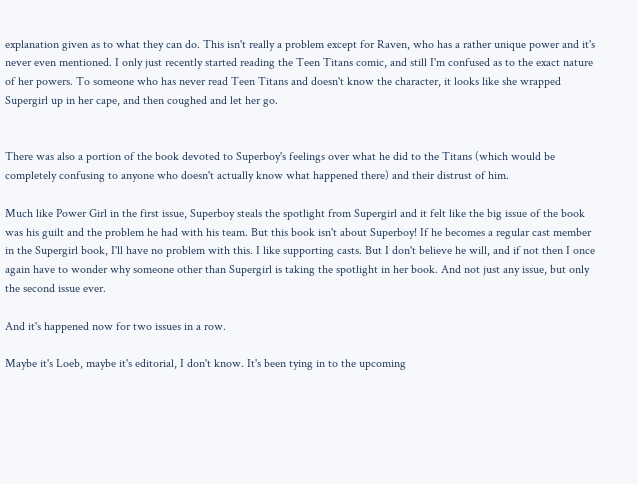explanation given as to what they can do. This isn't really a problem except for Raven, who has a rather unique power and it's never even mentioned. I only just recently started reading the Teen Titans comic, and still I'm confused as to the exact nature of her powers. To someone who has never read Teen Titans and doesn't know the character, it looks like she wrapped Supergirl up in her cape, and then coughed and let her go.


There was also a portion of the book devoted to Superboy's feelings over what he did to the Titans (which would be completely confusing to anyone who doesn't actually know what happened there) and their distrust of him.

Much like Power Girl in the first issue, Superboy steals the spotlight from Supergirl and it felt like the big issue of the book was his guilt and the problem he had with his team. But this book isn't about Superboy! If he becomes a regular cast member in the Supergirl book, I'll have no problem with this. I like supporting casts. But I don't believe he will, and if not then I once again have to wonder why someone other than Supergirl is taking the spotlight in her book. And not just any issue, but only the second issue ever.

And it's happened now for two issues in a row.

Maybe it's Loeb, maybe it's editorial, I don't know. It's been tying in to the upcoming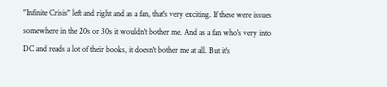"Infinite Crisis" left and right and as a fan, that's very exciting. If these were issues somewhere in the 20s or 30s it wouldn't bother me. And as a fan who's very into DC and reads a lot of their books, it doesn't bother me at all. But it's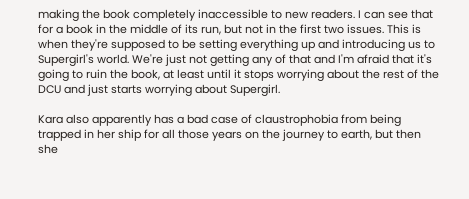making the book completely inaccessible to new readers. I can see that for a book in the middle of its run, but not in the first two issues. This is when they're supposed to be setting everything up and introducing us to Supergirl's world. We're just not getting any of that and I'm afraid that it's going to ruin the book, at least until it stops worrying about the rest of the DCU and just starts worrying about Supergirl.

Kara also apparently has a bad case of claustrophobia from being trapped in her ship for all those years on the journey to earth, but then she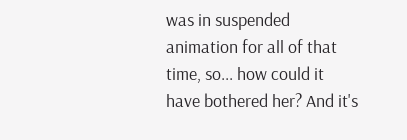was in suspended animation for all of that time, so... how could it have bothered her? And it's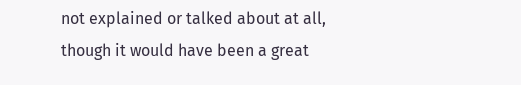not explained or talked about at all, though it would have been a great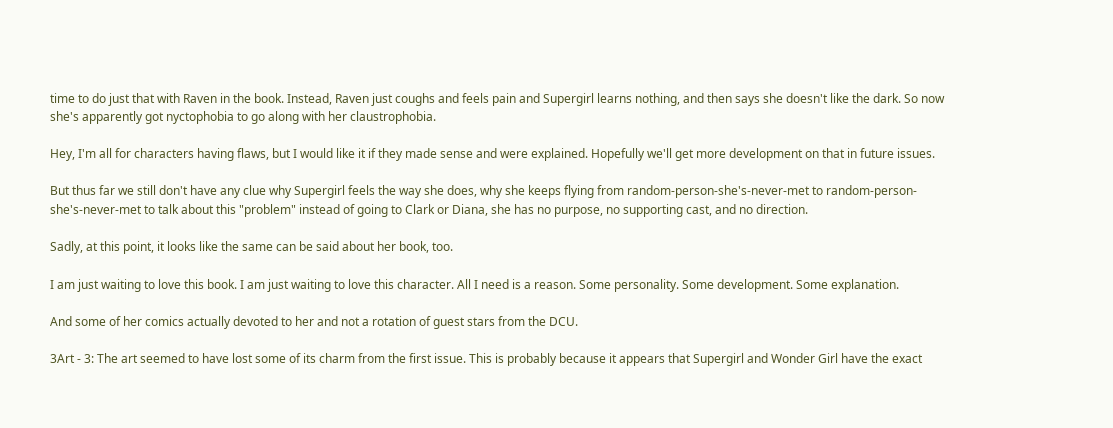time to do just that with Raven in the book. Instead, Raven just coughs and feels pain and Supergirl learns nothing, and then says she doesn't like the dark. So now she's apparently got nyctophobia to go along with her claustrophobia.

Hey, I'm all for characters having flaws, but I would like it if they made sense and were explained. Hopefully we'll get more development on that in future issues.

But thus far we still don't have any clue why Supergirl feels the way she does, why she keeps flying from random-person-she's-never-met to random-person-she's-never-met to talk about this "problem" instead of going to Clark or Diana, she has no purpose, no supporting cast, and no direction.

Sadly, at this point, it looks like the same can be said about her book, too.

I am just waiting to love this book. I am just waiting to love this character. All I need is a reason. Some personality. Some development. Some explanation.

And some of her comics actually devoted to her and not a rotation of guest stars from the DCU.

3Art - 3: The art seemed to have lost some of its charm from the first issue. This is probably because it appears that Supergirl and Wonder Girl have the exact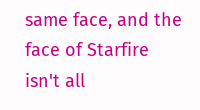same face, and the face of Starfire isn't all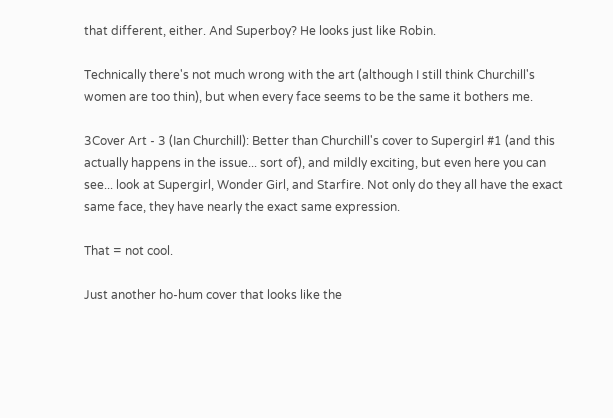that different, either. And Superboy? He looks just like Robin.

Technically there's not much wrong with the art (although I still think Churchill's women are too thin), but when every face seems to be the same it bothers me.

3Cover Art - 3 (Ian Churchill): Better than Churchill's cover to Supergirl #1 (and this actually happens in the issue... sort of), and mildly exciting, but even here you can see... look at Supergirl, Wonder Girl, and Starfire. Not only do they all have the exact same face, they have nearly the exact same expression.

That = not cool.

Just another ho-hum cover that looks like the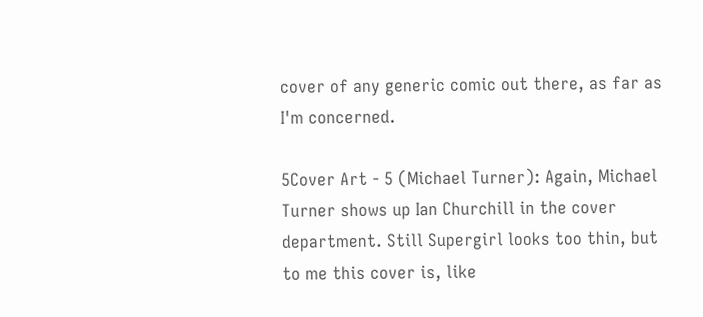cover of any generic comic out there, as far as I'm concerned.

5Cover Art - 5 (Michael Turner): Again, Michael Turner shows up Ian Churchill in the cover department. Still Supergirl looks too thin, but to me this cover is, like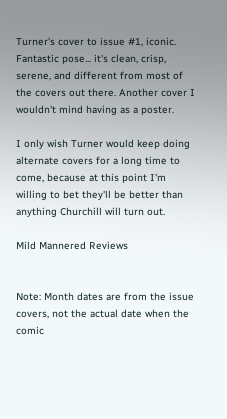Turner's cover to issue #1, iconic. Fantastic pose... it's clean, crisp, serene, and different from most of the covers out there. Another cover I wouldn't mind having as a poster.

I only wish Turner would keep doing alternate covers for a long time to come, because at this point I'm willing to bet they'll be better than anything Churchill will turn out.

Mild Mannered Reviews


Note: Month dates are from the issue covers, not the actual date when the comic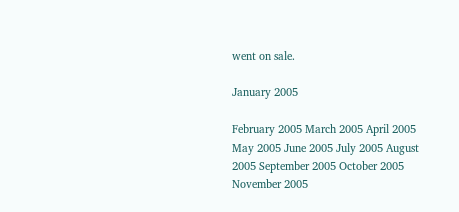went on sale.

January 2005

February 2005 March 2005 April 2005 May 2005 June 2005 July 2005 August 2005 September 2005 October 2005 November 2005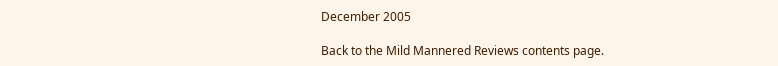December 2005

Back to the Mild Mannered Reviews contents page.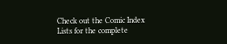Check out the Comic Index Lists for the complete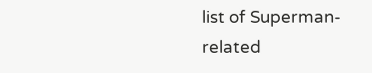list of Superman-related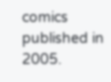comics published in 2005.